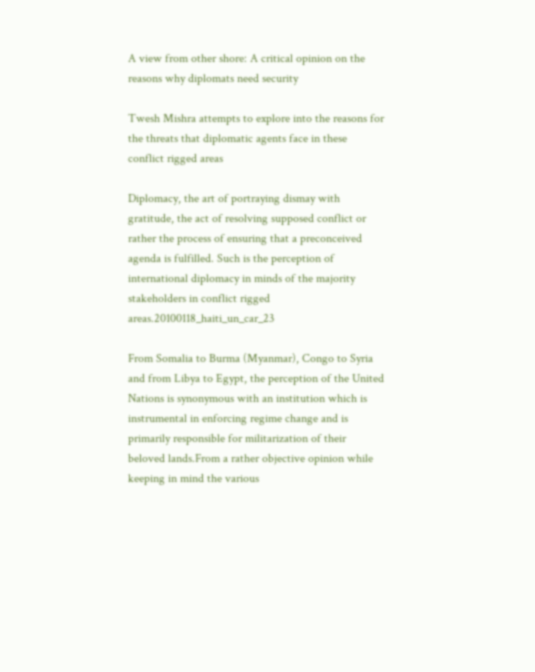A view from other shore: A critical opinion on the reasons why diplomats need security

Twesh Mishra attempts to explore into the reasons for the threats that diplomatic agents face in these conflict rigged areas

Diplomacy, the art of portraying dismay with gratitude, the act of resolving supposed conflict or rather the process of ensuring that a preconceived agenda is fulfilled. Such is the perception of international diplomacy in minds of the majority stakeholders in conflict rigged areas.20100118_haiti_un_car_23

From Somalia to Burma (Myanmar), Congo to Syria and from Libya to Egypt, the perception of the United Nations is synonymous with an institution which is instrumental in enforcing regime change and is primarily responsible for militarization of their beloved lands.From a rather objective opinion while keeping in mind the various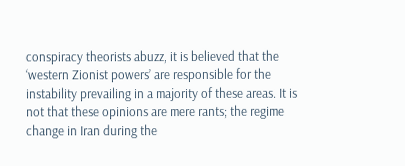conspiracy theorists abuzz, it is believed that the ‘western Zionist powers’ are responsible for the instability prevailing in a majority of these areas. It is not that these opinions are mere rants; the regime change in Iran during the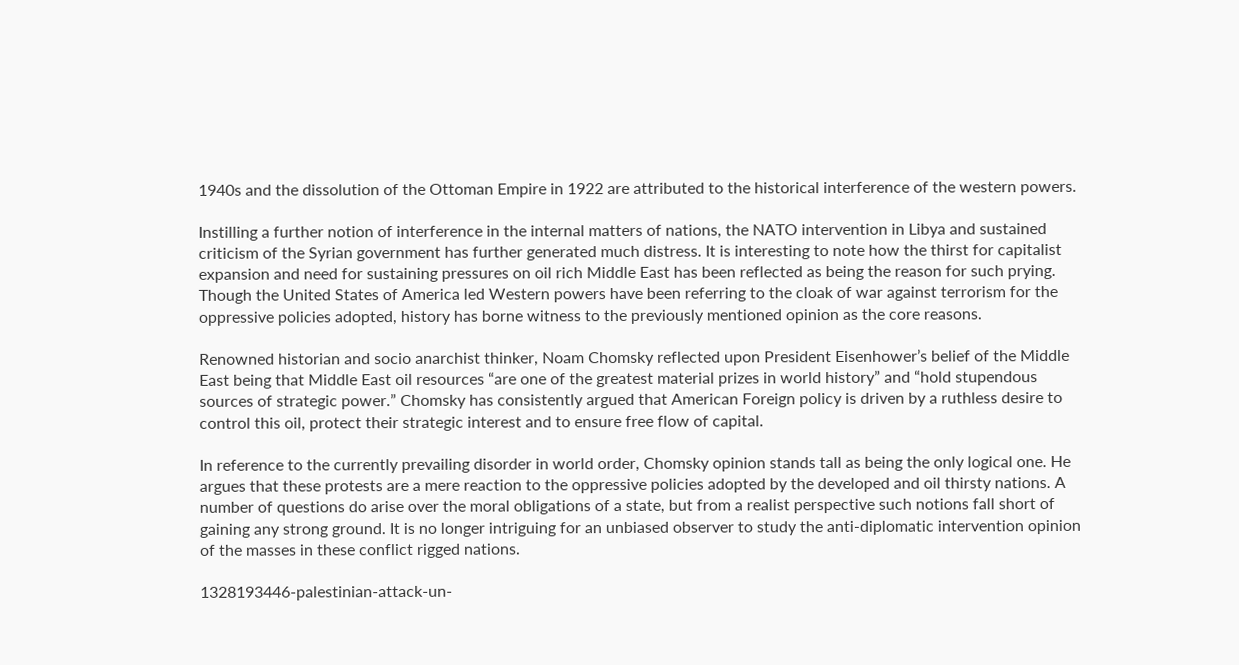1940s and the dissolution of the Ottoman Empire in 1922 are attributed to the historical interference of the western powers.

Instilling a further notion of interference in the internal matters of nations, the NATO intervention in Libya and sustained criticism of the Syrian government has further generated much distress. It is interesting to note how the thirst for capitalist expansion and need for sustaining pressures on oil rich Middle East has been reflected as being the reason for such prying. Though the United States of America led Western powers have been referring to the cloak of war against terrorism for the oppressive policies adopted, history has borne witness to the previously mentioned opinion as the core reasons.

Renowned historian and socio anarchist thinker, Noam Chomsky reflected upon President Eisenhower’s belief of the Middle East being that Middle East oil resources “are one of the greatest material prizes in world history” and “hold stupendous sources of strategic power.” Chomsky has consistently argued that American Foreign policy is driven by a ruthless desire to control this oil, protect their strategic interest and to ensure free flow of capital.

In reference to the currently prevailing disorder in world order, Chomsky opinion stands tall as being the only logical one. He argues that these protests are a mere reaction to the oppressive policies adopted by the developed and oil thirsty nations. A number of questions do arise over the moral obligations of a state, but from a realist perspective such notions fall short of gaining any strong ground. It is no longer intriguing for an unbiased observer to study the anti-diplomatic intervention opinion of the masses in these conflict rigged nations.

1328193446-palestinian-attack-un-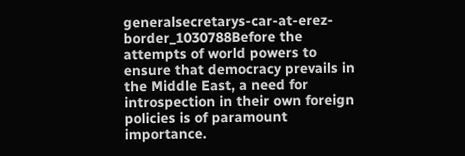generalsecretarys-car-at-erez-border_1030788Before the attempts of world powers to ensure that democracy prevails in the Middle East, a need for introspection in their own foreign policies is of paramount importance.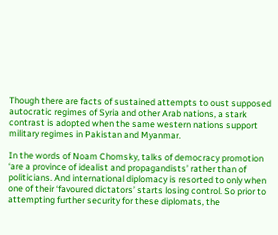Though there are facts of sustained attempts to oust supposed autocratic regimes of Syria and other Arab nations, a stark contrast is adopted when the same western nations support military regimes in Pakistan and Myanmar.

In the words of Noam Chomsky, talks of democracy promotion ‘are a province of idealist and propagandists’ rather than of politicians. And international diplomacy is resorted to only when one of their ‘favoured dictators’ starts losing control. So prior to attempting further security for these diplomats, the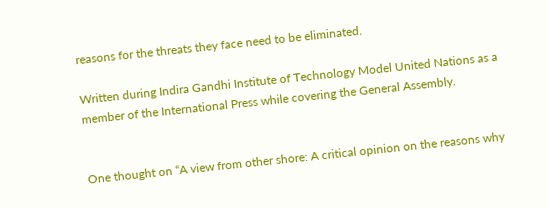reasons for the threats they face need to be eliminated.

Written during Indira Gandhi Institute of Technology Model United Nations as a member of the International Press while covering the General Assembly.


One thought on “A view from other shore: A critical opinion on the reasons why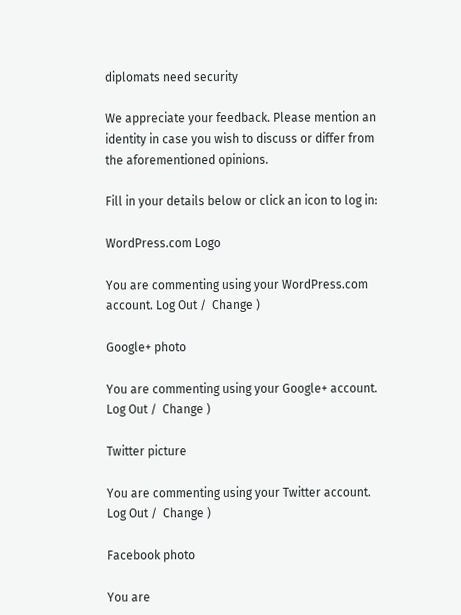diplomats need security

We appreciate your feedback. Please mention an identity in case you wish to discuss or differ from the aforementioned opinions.

Fill in your details below or click an icon to log in:

WordPress.com Logo

You are commenting using your WordPress.com account. Log Out /  Change )

Google+ photo

You are commenting using your Google+ account. Log Out /  Change )

Twitter picture

You are commenting using your Twitter account. Log Out /  Change )

Facebook photo

You are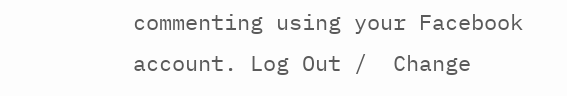commenting using your Facebook account. Log Out /  Change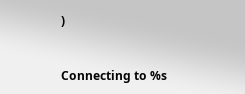)


Connecting to %s